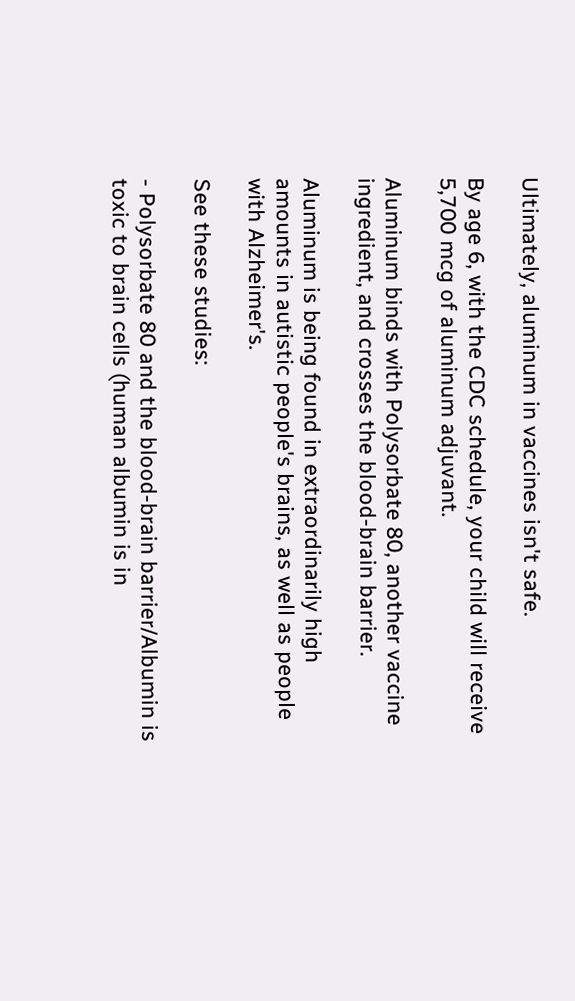Ultimately, aluminum in vaccines isn't safe.

By age 6, with the CDC schedule, your child will receive 5,700 mcg of aluminum adjuvant.

Aluminum binds with Polysorbate 80, another vaccine ingredient, and crosses the blood-brain barrier.

Aluminum is being found in extraordinarily high amounts in autistic people's brains, as well as people with Alzheimer's.

See these studies:

- Polysorbate 80 and the blood-brain barrier/Albumin is toxic to brain cells (human albumin is in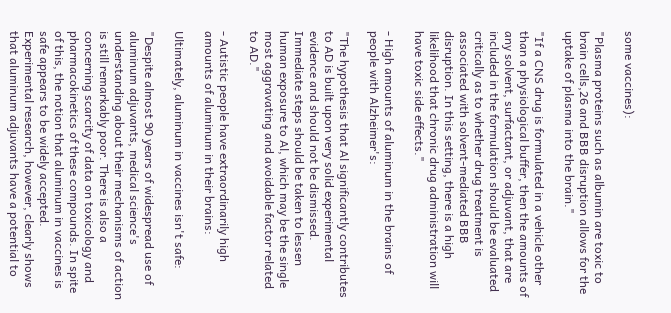some vaccines):

"Plasma proteins such as albumin are toxic to brain cells,26 and BBB disruption allows for the uptake of plasma into the brain."

"If a CNS drug is formulated in a vehicle other than a physiological buffer, then the amounts of any solvent, surfactant, or adjuvant, that are included in the formulation should be evaluated critically as to whether drug treatment is associated with solvent-mediated BBB disruption. In this setting, there is a high likelihood that chronic drug administration will have toxic side effects."

- High amounts of aluminum in the brains of people with Alzheimer's:

"The hypothesis that Al significantly contributes to AD is built upon very solid experimental evidence and should not be dismissed. Immediate steps should be taken to lessen human exposure to Al, which may be the single most aggravating and avoidable factor related to AD."

- Autistic people have extraordinarily high amounts of aluminum in their brains:

Ultimately, aluminum in vaccines isn't safe:

"Despite almost 90 years of widespread use of aluminum adjuvants, medical science's understanding about their mechanisms of action is still remarkably poor. There is also a concerning scarcity of data on toxicology and pharmacokinetics of these compounds. In spite of this, the notion that aluminum in vaccines is safe appears to be widely accepted. Experimental research, however, clearly shows that aluminum adjuvants have a potential to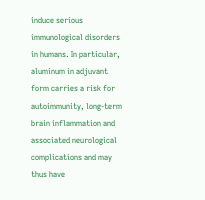induce serious immunological disorders in humans. In particular, aluminum in adjuvant form carries a risk for autoimmunity, long-term brain inflammation and associated neurological complications and may thus have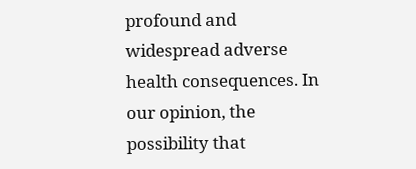profound and widespread adverse health consequences. In our opinion, the possibility that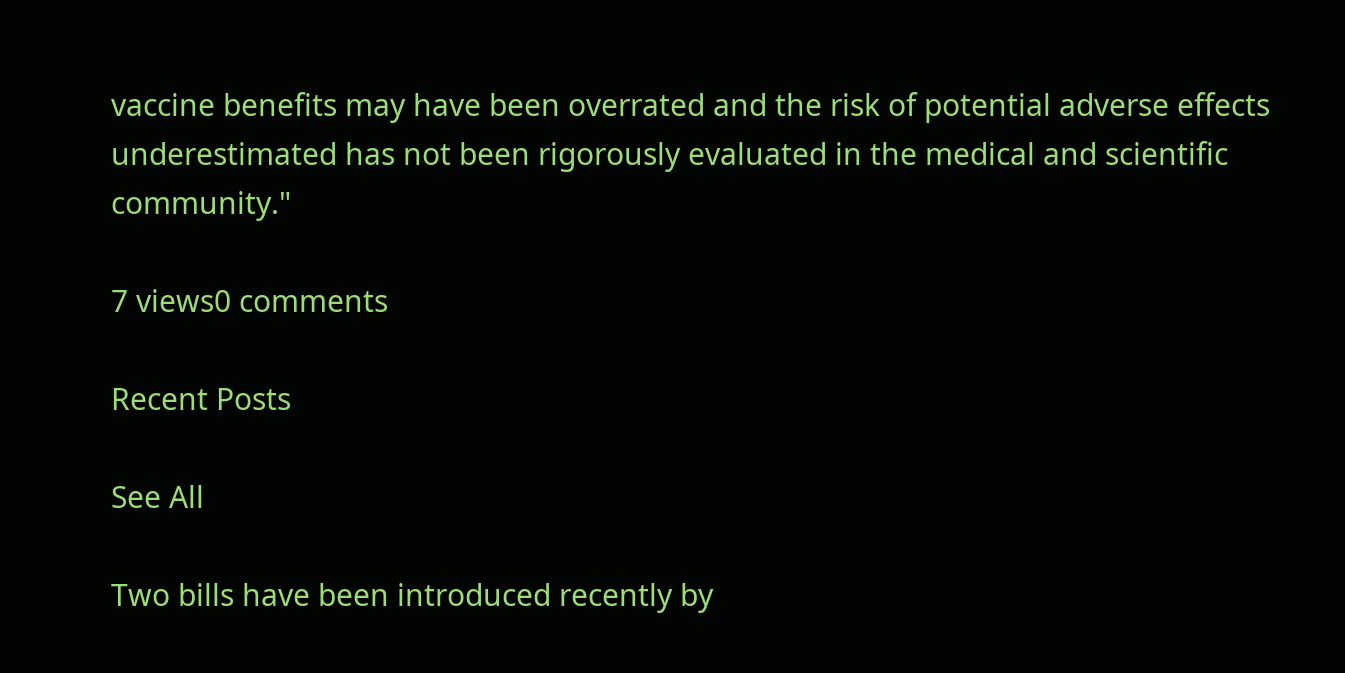vaccine benefits may have been overrated and the risk of potential adverse effects underestimated has not been rigorously evaluated in the medical and scientific community."

7 views0 comments

Recent Posts

See All

Two bills have been introduced recently by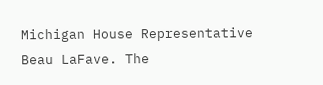Michigan House Representative Beau LaFave. The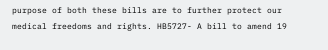purpose of both these bills are to further protect our medical freedoms and rights. HB5727- A bill to amend 19